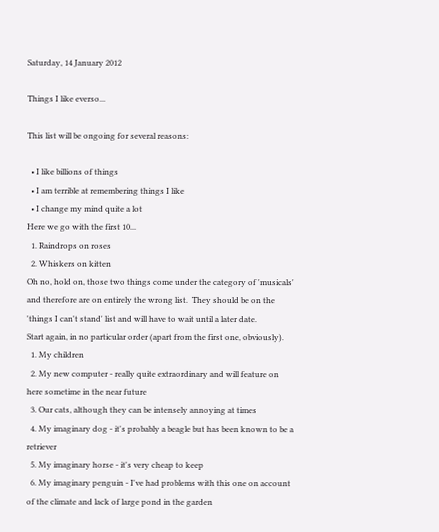Saturday, 14 January 2012

Things I like everso...

This list will be ongoing for several reasons:

  • I like billions of things
  • I am terrible at remembering things I like
  • I change my mind quite a lot
Here we go with the first 10...
  1. Raindrops on roses
  2. Whiskers on kitten
Oh no, hold on, those two things come under the category of 'musicals' and therefore are on entirely the wrong list.  They should be on the 'things I can't stand' list and will have to wait until a later date.
Start again, in no particular order (apart from the first one, obviously).
  1. My children
  2. My new computer - really quite extraordinary and will feature on here sometime in the near future
  3. Our cats, although they can be intensely annoying at times
  4. My imaginary dog - it's probably a beagle but has been known to be a retriever
  5. My imaginary horse - it's very cheap to keep
  6. My imaginary penguin - I've had problems with this one on account of the climate and lack of large pond in the garden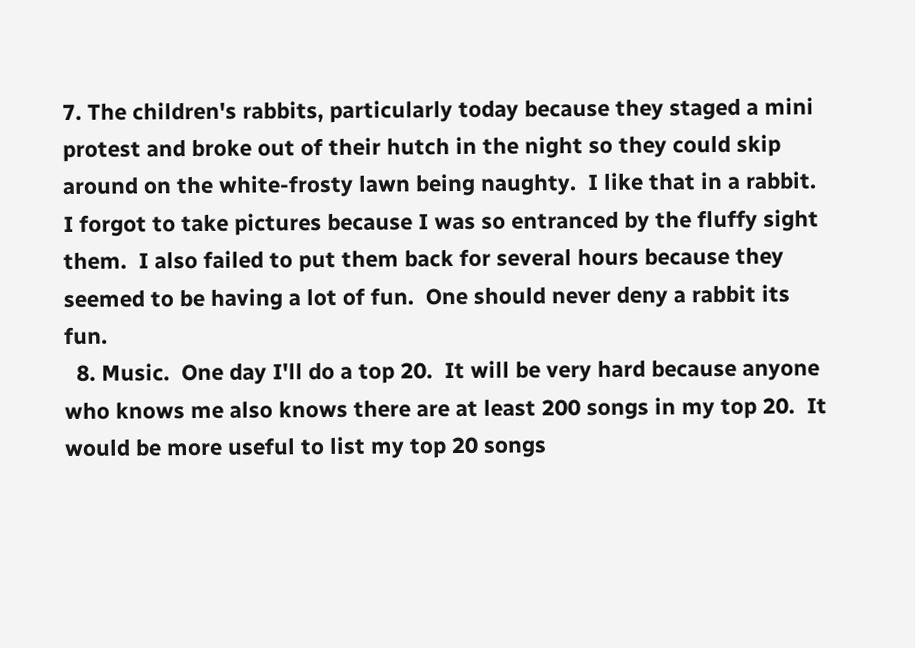7. The children's rabbits, particularly today because they staged a mini protest and broke out of their hutch in the night so they could skip around on the white-frosty lawn being naughty.  I like that in a rabbit.  I forgot to take pictures because I was so entranced by the fluffy sight them.  I also failed to put them back for several hours because they seemed to be having a lot of fun.  One should never deny a rabbit its fun.
  8. Music.  One day I'll do a top 20.  It will be very hard because anyone who knows me also knows there are at least 200 songs in my top 20.  It would be more useful to list my top 20 songs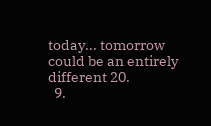today... tomorrow could be an entirely different 20.
  9.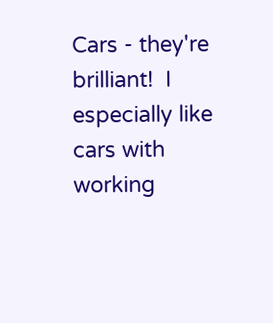Cars - they're brilliant!  I especially like cars with working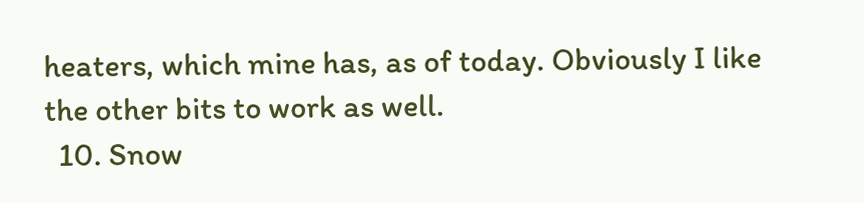heaters, which mine has, as of today. Obviously I like the other bits to work as well.
  10. Snow